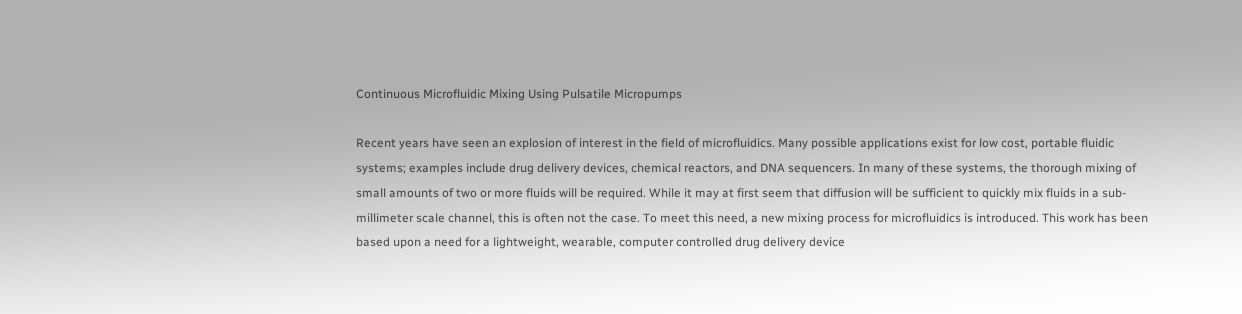Continuous Microfluidic Mixing Using Pulsatile Micropumps

Recent years have seen an explosion of interest in the field of microfluidics. Many possible applications exist for low cost, portable fluidic systems; examples include drug delivery devices, chemical reactors, and DNA sequencers. In many of these systems, the thorough mixing of small amounts of two or more fluids will be required. While it may at first seem that diffusion will be sufficient to quickly mix fluids in a sub-millimeter scale channel, this is often not the case. To meet this need, a new mixing process for microfluidics is introduced. This work has been based upon a need for a lightweight, wearable, computer controlled drug delivery device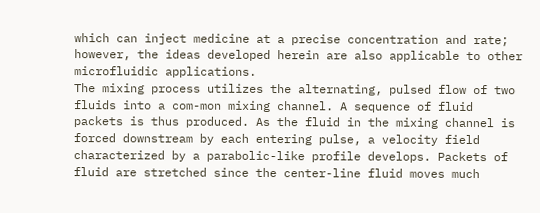which can inject medicine at a precise concentration and rate; however, the ideas developed herein are also applicable to other microfluidic applications.
The mixing process utilizes the alternating, pulsed flow of two fluids into a com-mon mixing channel. A sequence of fluid packets is thus produced. As the fluid in the mixing channel is forced downstream by each entering pulse, a velocity field characterized by a parabolic-like profile develops. Packets of fluid are stretched since the center-line fluid moves much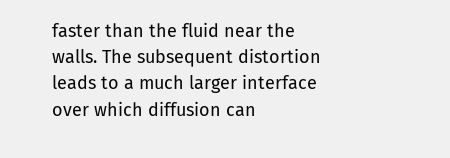faster than the fluid near the walls. The subsequent distortion leads to a much larger interface over which diffusion can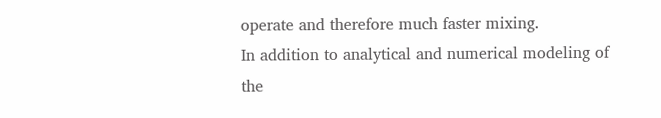operate and therefore much faster mixing.
In addition to analytical and numerical modeling of the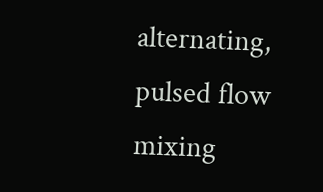alternating, pulsed flow mixing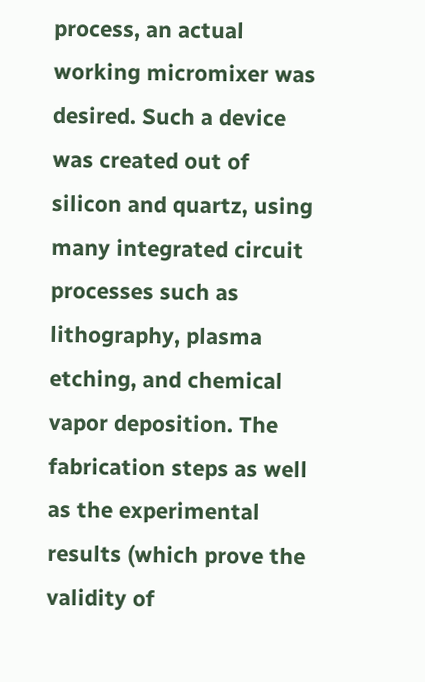process, an actual working micromixer was desired. Such a device was created out of silicon and quartz, using many integrated circuit processes such as lithography, plasma etching, and chemical vapor deposition. The fabrication steps as well as the experimental results (which prove the validity of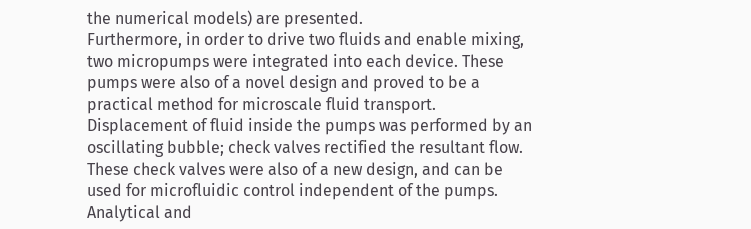the numerical models) are presented.
Furthermore, in order to drive two fluids and enable mixing, two micropumps were integrated into each device. These pumps were also of a novel design and proved to be a practical method for microscale fluid transport. Displacement of fluid inside the pumps was performed by an oscillating bubble; check valves rectified the resultant flow. These check valves were also of a new design, and can be used for microfluidic control independent of the pumps. Analytical and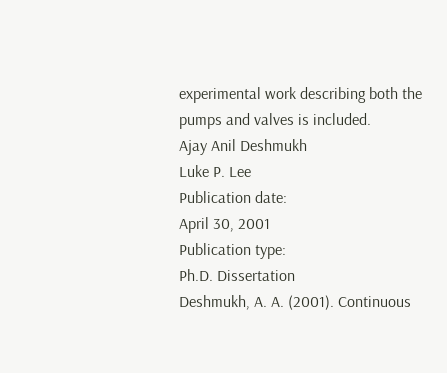experimental work describing both the pumps and valves is included.
Ajay Anil Deshmukh
Luke P. Lee
Publication date:
April 30, 2001
Publication type:
Ph.D. Dissertation
Deshmukh, A. A. (2001). Continuous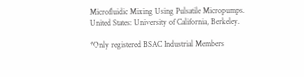Microfluidic Mixing Using Pulsatile Micropumps. United States: University of California, Berkeley.

*Only registered BSAC Industrial Members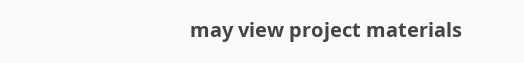may view project materials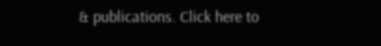& publications. Click here to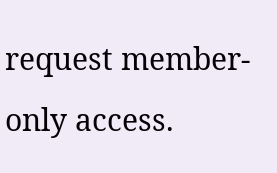request member-only access.